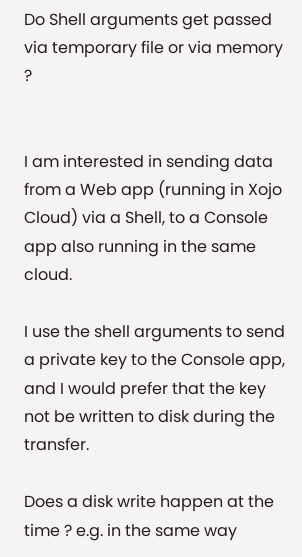Do Shell arguments get passed via temporary file or via memory ?


I am interested in sending data from a Web app (running in Xojo Cloud) via a Shell, to a Console app also running in the same cloud.

I use the shell arguments to send a private key to the Console app, and I would prefer that the key not be written to disk during the transfer.

Does a disk write happen at the time ? e.g. in the same way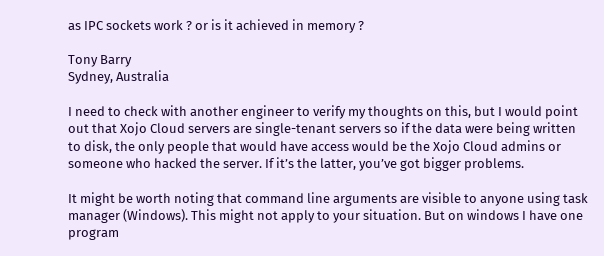as IPC sockets work ? or is it achieved in memory ?

Tony Barry
Sydney, Australia

I need to check with another engineer to verify my thoughts on this, but I would point out that Xojo Cloud servers are single-tenant servers so if the data were being written to disk, the only people that would have access would be the Xojo Cloud admins or someone who hacked the server. If it’s the latter, you’ve got bigger problems.

It might be worth noting that command line arguments are visible to anyone using task manager (Windows). This might not apply to your situation. But on windows I have one program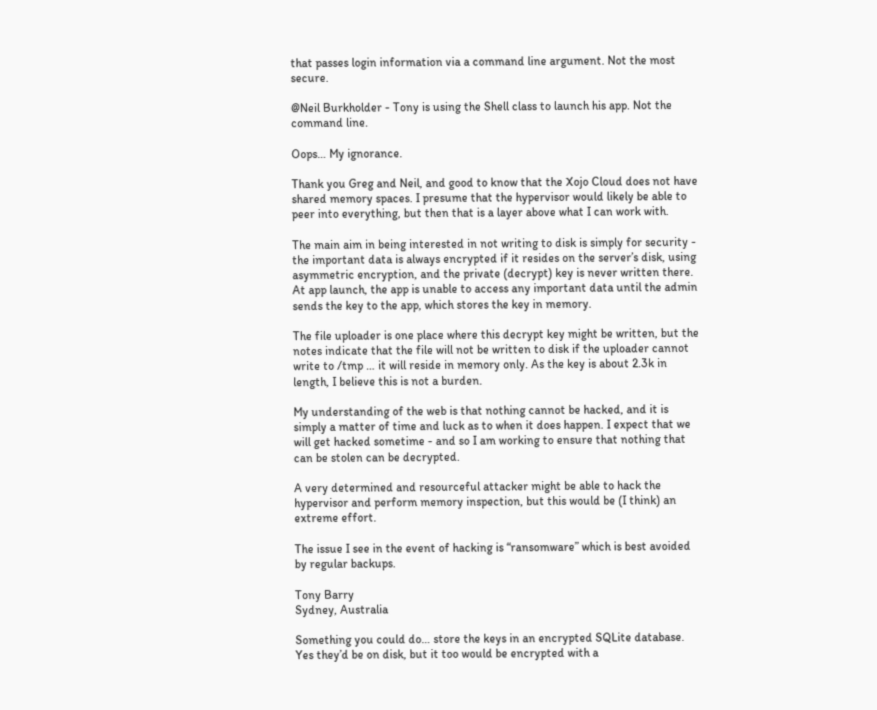that passes login information via a command line argument. Not the most secure.

@Neil Burkholder - Tony is using the Shell class to launch his app. Not the command line.

Oops… My ignorance.

Thank you Greg and Neil, and good to know that the Xojo Cloud does not have shared memory spaces. I presume that the hypervisor would likely be able to peer into everything, but then that is a layer above what I can work with.

The main aim in being interested in not writing to disk is simply for security - the important data is always encrypted if it resides on the server’s disk, using asymmetric encryption, and the private (decrypt) key is never written there. At app launch, the app is unable to access any important data until the admin sends the key to the app, which stores the key in memory.

The file uploader is one place where this decrypt key might be written, but the notes indicate that the file will not be written to disk if the uploader cannot write to /tmp … it will reside in memory only. As the key is about 2.3k in length, I believe this is not a burden.

My understanding of the web is that nothing cannot be hacked, and it is simply a matter of time and luck as to when it does happen. I expect that we will get hacked sometime - and so I am working to ensure that nothing that can be stolen can be decrypted.

A very determined and resourceful attacker might be able to hack the hypervisor and perform memory inspection, but this would be (I think) an extreme effort.

The issue I see in the event of hacking is “ransomware” which is best avoided by regular backups.

Tony Barry
Sydney, Australia

Something you could do… store the keys in an encrypted SQLite database. Yes they’d be on disk, but it too would be encrypted with a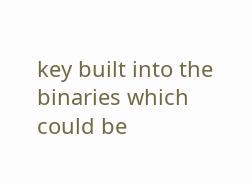key built into the binaries which could be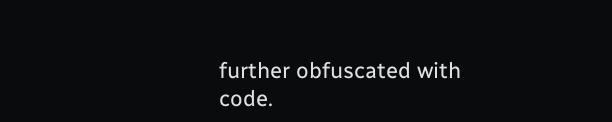further obfuscated with code.